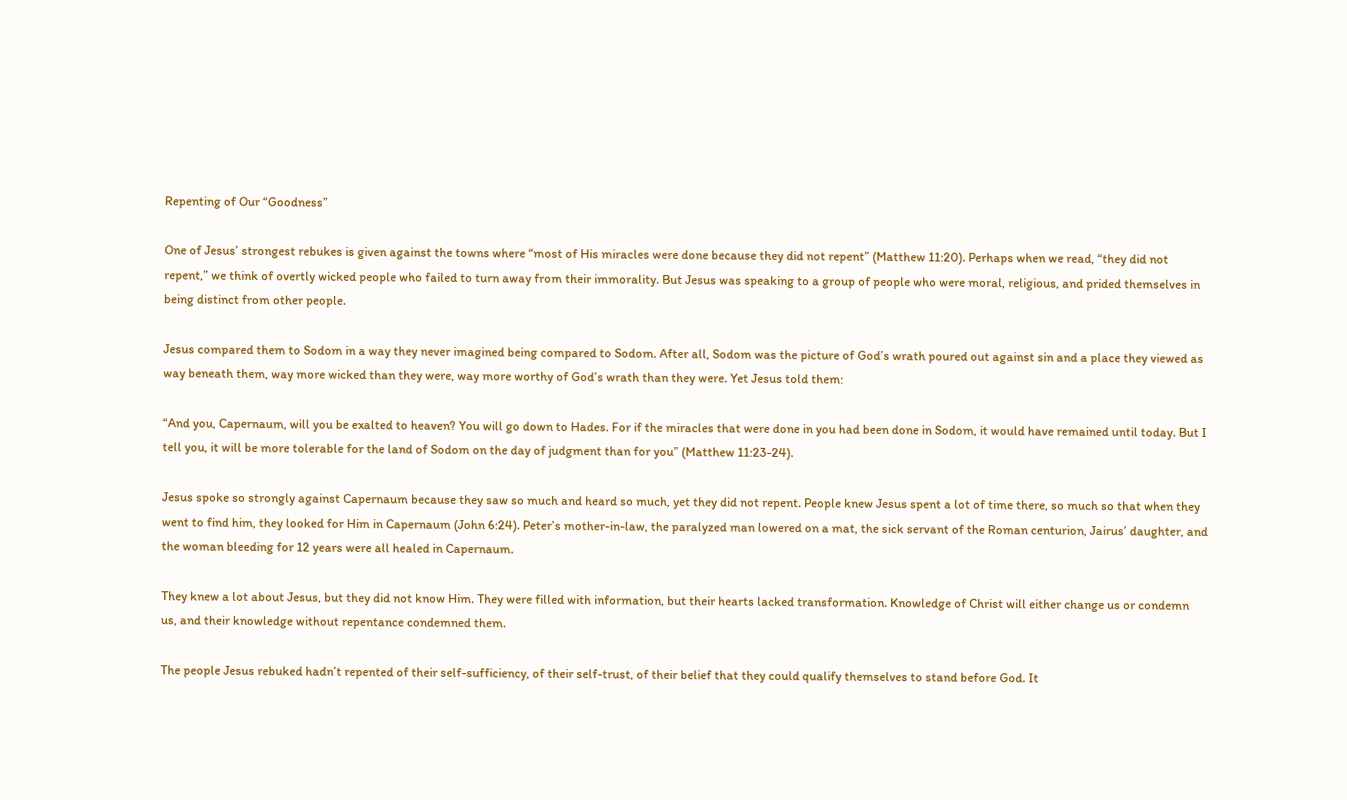Repenting of Our “Goodness”

One of Jesus’ strongest rebukes is given against the towns where “most of His miracles were done because they did not repent” (Matthew 11:20). Perhaps when we read, “they did not repent,” we think of overtly wicked people who failed to turn away from their immorality. But Jesus was speaking to a group of people who were moral, religious, and prided themselves in being distinct from other people.

Jesus compared them to Sodom in a way they never imagined being compared to Sodom. After all, Sodom was the picture of God’s wrath poured out against sin and a place they viewed as way beneath them, way more wicked than they were, way more worthy of God’s wrath than they were. Yet Jesus told them:

“And you, Capernaum, will you be exalted to heaven? You will go down to Hades. For if the miracles that were done in you had been done in Sodom, it would have remained until today. But I tell you, it will be more tolerable for the land of Sodom on the day of judgment than for you” (Matthew 11:23-24).

Jesus spoke so strongly against Capernaum because they saw so much and heard so much, yet they did not repent. People knew Jesus spent a lot of time there, so much so that when they went to find him, they looked for Him in Capernaum (John 6:24). Peter’s mother-in-law, the paralyzed man lowered on a mat, the sick servant of the Roman centurion, Jairus’ daughter, and the woman bleeding for 12 years were all healed in Capernaum.

They knew a lot about Jesus, but they did not know Him. They were filled with information, but their hearts lacked transformation. Knowledge of Christ will either change us or condemn us, and their knowledge without repentance condemned them.

The people Jesus rebuked hadn’t repented of their self-sufficiency, of their self-trust, of their belief that they could qualify themselves to stand before God. It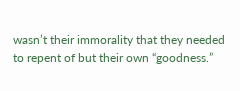wasn’t their immorality that they needed to repent of but their own “goodness.”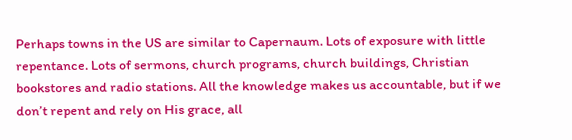Perhaps towns in the US are similar to Capernaum. Lots of exposure with little repentance. Lots of sermons, church programs, church buildings, Christian bookstores and radio stations. All the knowledge makes us accountable, but if we don’t repent and rely on His grace, all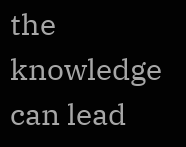the knowledge can lead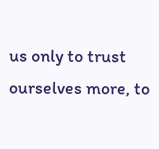us only to trust ourselves more, to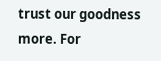trust our goodness more. For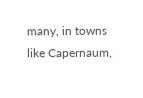many, in towns like Capernaum,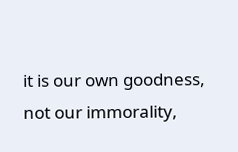it is our own goodness, not our immorality,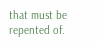that must be repented of.